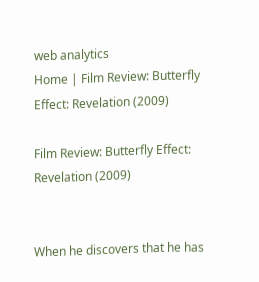web analytics
Home | Film Review: Butterfly Effect: Revelation (2009)

Film Review: Butterfly Effect: Revelation (2009)


When he discovers that he has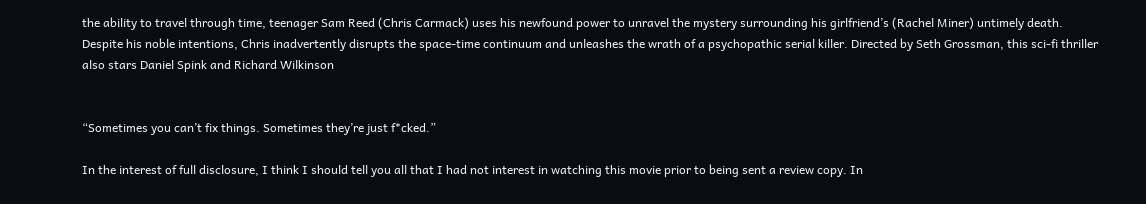the ability to travel through time, teenager Sam Reed (Chris Carmack) uses his newfound power to unravel the mystery surrounding his girlfriend’s (Rachel Miner) untimely death. Despite his noble intentions, Chris inadvertently disrupts the space-time continuum and unleashes the wrath of a psychopathic serial killer. Directed by Seth Grossman, this sci-fi thriller also stars Daniel Spink and Richard Wilkinson


“Sometimes you can’t fix things. Sometimes they’re just f*cked.”

In the interest of full disclosure, I think I should tell you all that I had not interest in watching this movie prior to being sent a review copy. In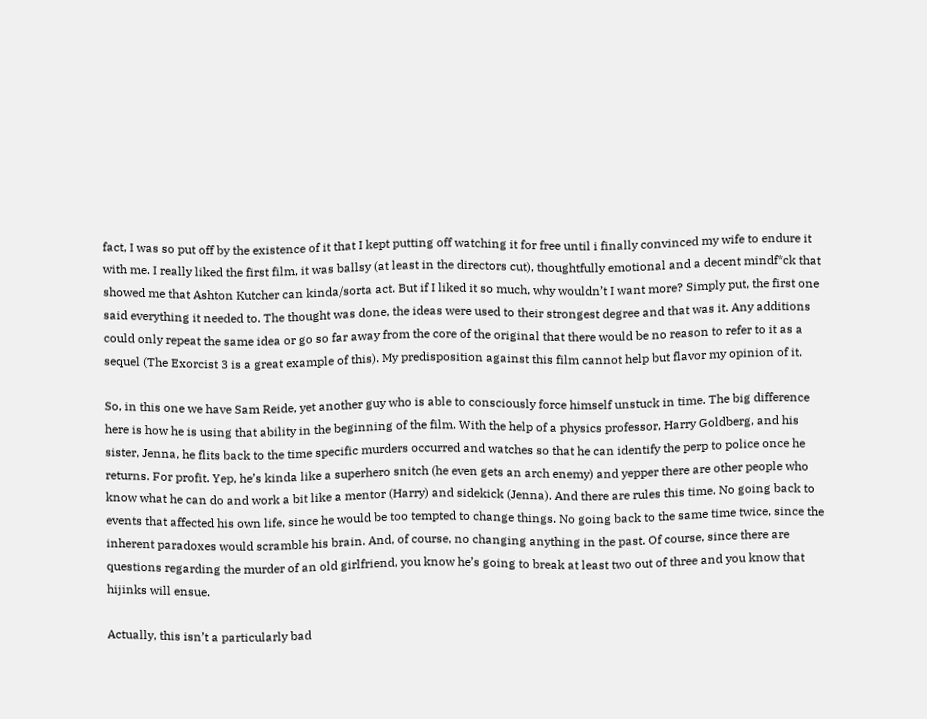fact, I was so put off by the existence of it that I kept putting off watching it for free until i finally convinced my wife to endure it with me. I really liked the first film, it was ballsy (at least in the directors cut), thoughtfully emotional and a decent mindf*ck that showed me that Ashton Kutcher can kinda/sorta act. But if I liked it so much, why wouldn’t I want more? Simply put, the first one said everything it needed to. The thought was done, the ideas were used to their strongest degree and that was it. Any additions could only repeat the same idea or go so far away from the core of the original that there would be no reason to refer to it as a sequel (The Exorcist 3 is a great example of this). My predisposition against this film cannot help but flavor my opinion of it.

So, in this one we have Sam Reide, yet another guy who is able to consciously force himself unstuck in time. The big difference here is how he is using that ability in the beginning of the film. With the help of a physics professor, Harry Goldberg, and his sister, Jenna, he flits back to the time specific murders occurred and watches so that he can identify the perp to police once he returns. For profit. Yep, he’s kinda like a superhero snitch (he even gets an arch enemy) and yepper there are other people who know what he can do and work a bit like a mentor (Harry) and sidekick (Jenna). And there are rules this time. No going back to events that affected his own life, since he would be too tempted to change things. No going back to the same time twice, since the inherent paradoxes would scramble his brain. And, of course, no changing anything in the past. Of course, since there are questions regarding the murder of an old girlfriend, you know he’s going to break at least two out of three and you know that hijinks will ensue.

Actually, this isn’t a particularly bad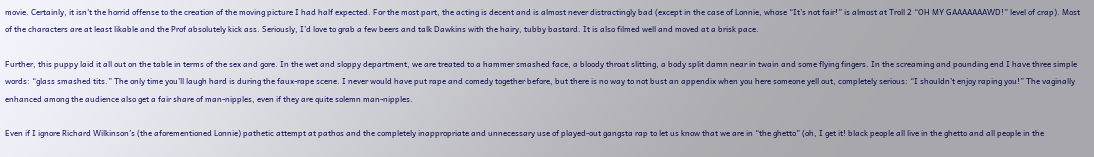movie. Certainly, it isn’t the horrid offense to the creation of the moving picture I had half expected. For the most part, the acting is decent and is almost never distractingly bad (except in the case of Lonnie, whose “It’s not fair!” is almost at Troll 2 “OH MY GAAAAAAAWD!” level of crap). Most of the characters are at least likable and the Prof absolutely kick ass. Seriously, I’d love to grab a few beers and talk Dawkins with the hairy, tubby bastard. It is also filmed well and moved at a brisk pace.

Further, this puppy laid it all out on the table in terms of the sex and gore. In the wet and sloppy department, we are treated to a hammer smashed face, a bloody throat slitting, a body split damn near in twain and some flying fingers. In the screaming and pounding end I have three simple words: “glass smashed tits.” The only time you’ll laugh hard is during the faux-rape scene. I never would have put rape and comedy together before, but there is no way to not bust an appendix when you here someone yell out, completely serious: “I shouldn’t enjoy raping you!” The vaginally enhanced among the audience also get a fair share of man-nipples, even if they are quite solemn man-nipples.

Even if I ignore Richard Wilkinson’s (the aforementioned Lonnie) pathetic attempt at pathos and the completely inappropriate and unnecessary use of played-out gangsta rap to let us know that we are in “the ghetto” (oh, I get it! black people all live in the ghetto and all people in the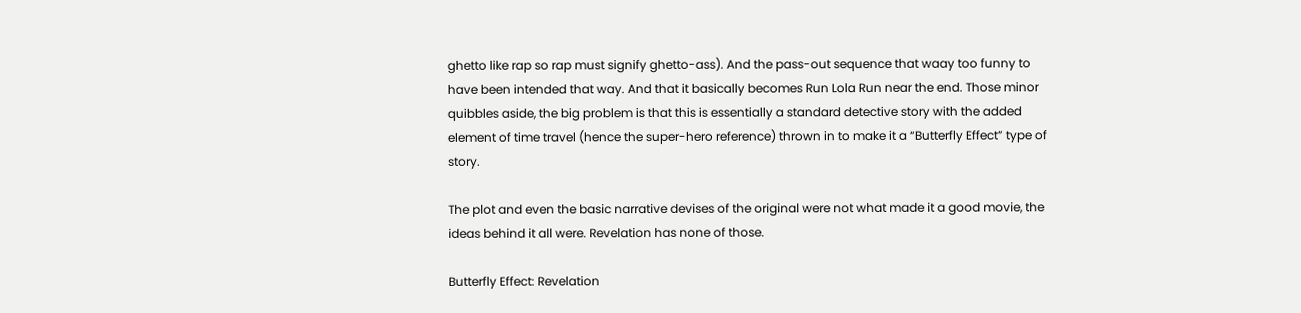ghetto like rap so rap must signify ghetto-ass). And the pass-out sequence that waay too funny to have been intended that way. And that it basically becomes Run Lola Run near the end. Those minor quibbles aside, the big problem is that this is essentially a standard detective story with the added element of time travel (hence the super-hero reference) thrown in to make it a “Butterfly Effect” type of story.

The plot and even the basic narrative devises of the original were not what made it a good movie, the ideas behind it all were. Revelation has none of those.

Butterfly Effect: Revelation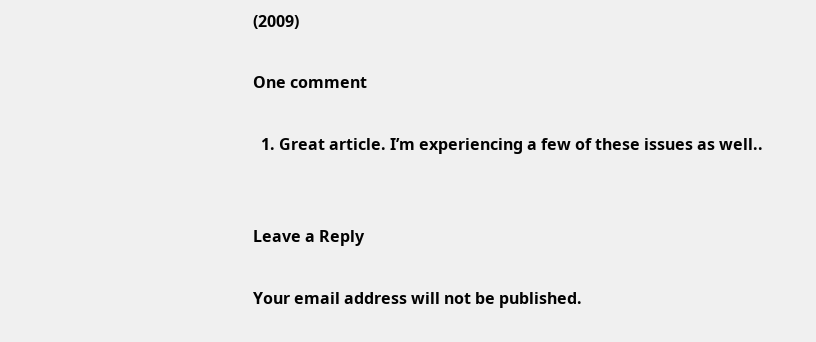(2009)

One comment

  1. Great article. I’m experiencing a few of these issues as well..


Leave a Reply

Your email address will not be published.